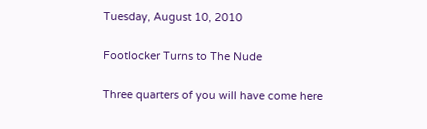Tuesday, August 10, 2010

Footlocker Turns to The Nude

Three quarters of you will have come here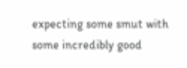expecting some smut with some incredibly good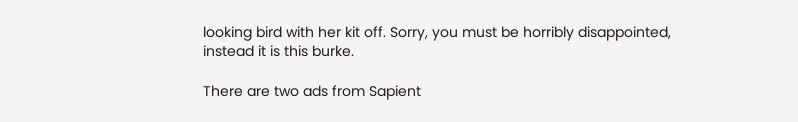looking bird with her kit off. Sorry, you must be horribly disappointed, instead it is this burke.

There are two ads from Sapient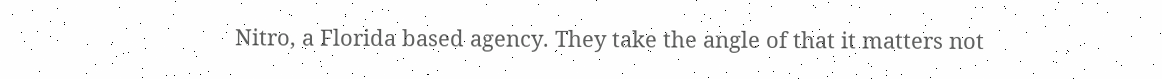Nitro, a Florida based agency. They take the angle of that it matters not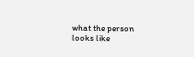what the person looks like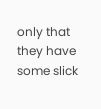only that they have some slick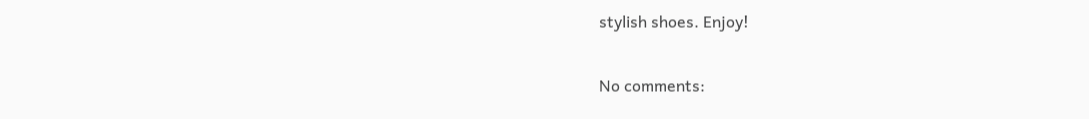stylish shoes. Enjoy!

No comments: